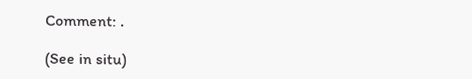Comment: .

(See in situ)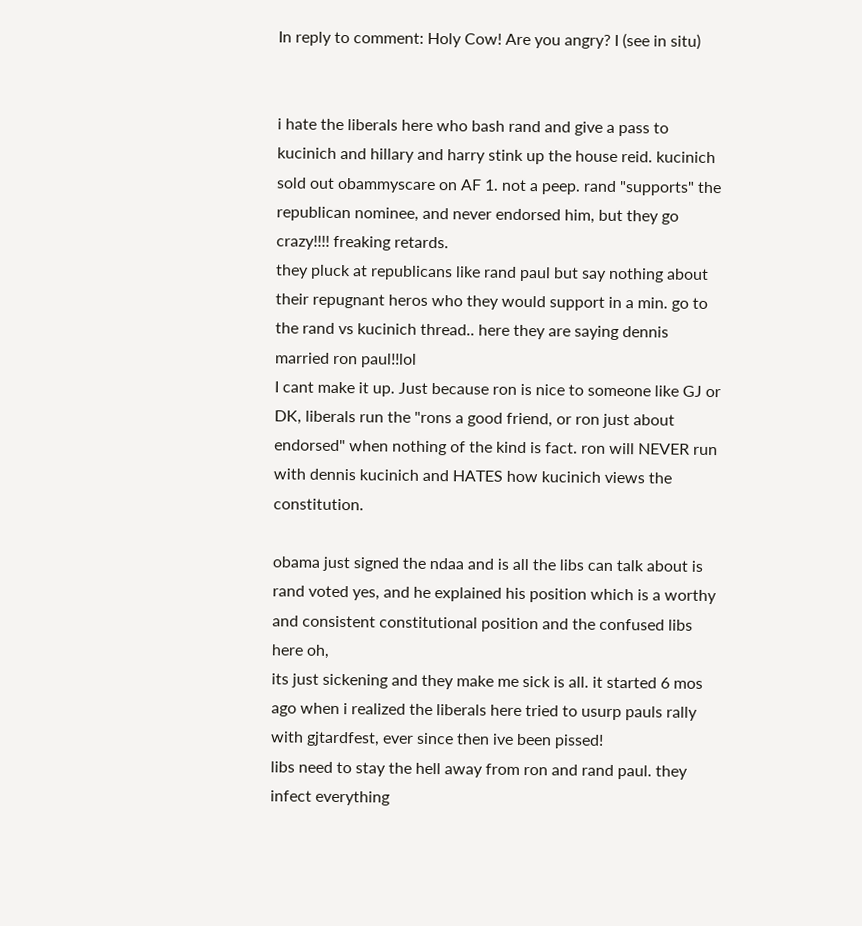In reply to comment: Holy Cow! Are you angry? I (see in situ)


i hate the liberals here who bash rand and give a pass to kucinich and hillary and harry stink up the house reid. kucinich sold out obammyscare on AF 1. not a peep. rand "supports" the republican nominee, and never endorsed him, but they go crazy!!!! freaking retards.
they pluck at republicans like rand paul but say nothing about their repugnant heros who they would support in a min. go to the rand vs kucinich thread.. here they are saying dennis married ron paul!!lol
I cant make it up. Just because ron is nice to someone like GJ or DK, liberals run the "rons a good friend, or ron just about endorsed" when nothing of the kind is fact. ron will NEVER run with dennis kucinich and HATES how kucinich views the constitution.

obama just signed the ndaa and is all the libs can talk about is rand voted yes, and he explained his position which is a worthy and consistent constitutional position and the confused libs here oh,
its just sickening and they make me sick is all. it started 6 mos ago when i realized the liberals here tried to usurp pauls rally with gjtardfest, ever since then ive been pissed!
libs need to stay the hell away from ron and rand paul. they infect everything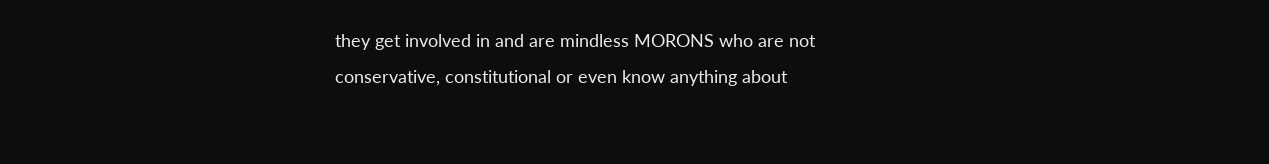they get involved in and are mindless MORONS who are not conservative, constitutional or even know anything about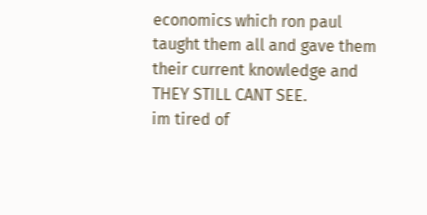economics which ron paul taught them all and gave them their current knowledge and THEY STILL CANT SEE.
im tired of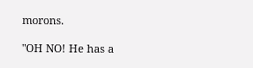morons.

"OH NO! He has a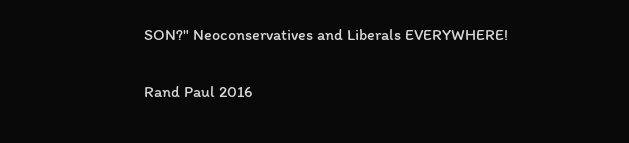SON?" Neoconservatives and Liberals EVERYWHERE!

Rand Paul 2016